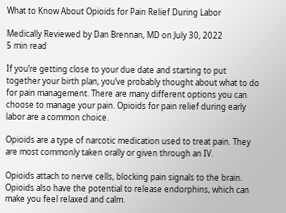What to Know About Opioids for Pain Relief During Labor

Medically Reviewed by Dan Brennan, MD on July 30, 2022
5 min read

If you’re getting close to your due date and starting to put together your birth plan, you’ve probably thought about what to do for pain management. There are many different options you can choose to manage your pain. Opioids for pain relief during early labor are a common choice.

Opioids are a type of narcotic medication used to treat pain. They are most commonly taken orally or given through an IV.

Opioids attach to nerve cells, blocking pain signals to the brain. Opioids also have the potential to release endorphins, which can make you feel relaxed and calm.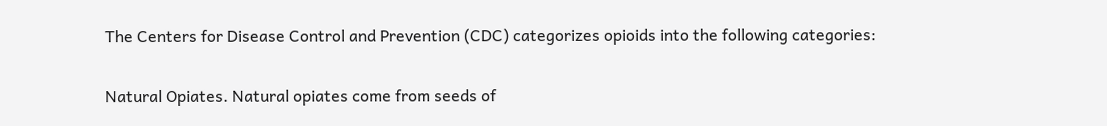The Centers for Disease Control and Prevention (CDC) categorizes opioids into the following categories:

Natural Opiates. Natural opiates come from seeds of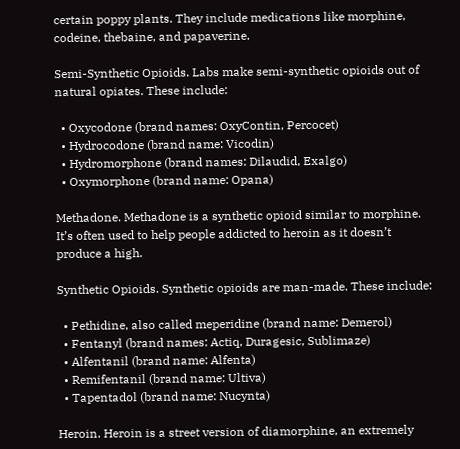certain poppy plants. They include medications like morphine, codeine, thebaine, and papaverine.

Semi-Synthetic Opioids. Labs make semi-synthetic opioids out of natural opiates. These include:

  • Oxycodone (brand names: OxyContin, Percocet)
  • Hydrocodone (brand name: Vicodin)
  • Hydromorphone (brand names: Dilaudid, Exalgo)
  • Oxymorphone (brand name: Opana)

Methadone. Methadone is a synthetic opioid similar to morphine. It’s often used to help people addicted to heroin as it doesn’t produce a high.

Synthetic Opioids. Synthetic opioids are man-made. These include:

  • Pethidine, also called meperidine (brand name: Demerol)
  • Fentanyl (brand names: Actiq, Duragesic, Sublimaze)
  • Alfentanil (brand name: Alfenta)
  • Remifentanil (brand name: Ultiva)
  • Tapentadol (brand name: Nucynta)

Heroin. Heroin is a street version of diamorphine, an extremely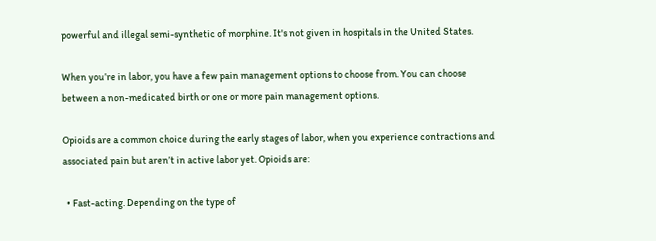powerful and illegal semi-synthetic of morphine. It's not given in hospitals in the United States.

When you’re in labor, you have a few pain management options to choose from. You can choose between a non-medicated birth or one or more pain management options.

Opioids are a common choice during the early stages of labor, when you experience contractions and associated pain but aren’t in active labor yet. Opioids are:

  • Fast-acting. Depending on the type of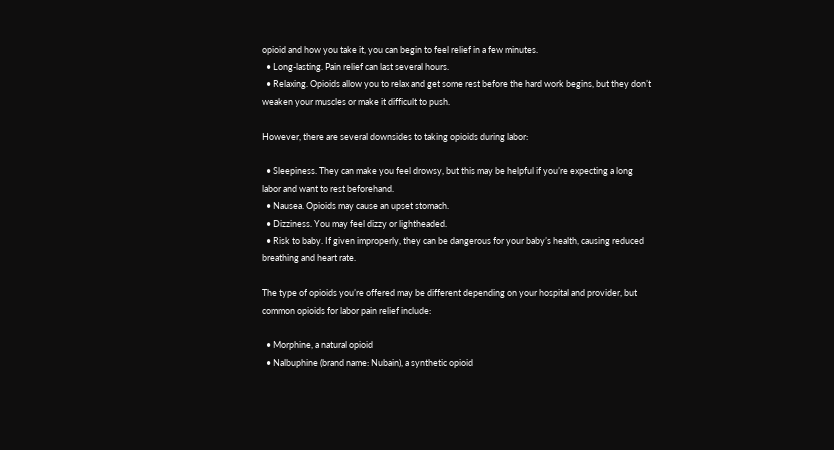opioid and how you take it, you can begin to feel relief in a few minutes.
  • Long-lasting. Pain relief can last several hours.
  • Relaxing. Opioids allow you to relax and get some rest before the hard work begins, but they don’t weaken your muscles or make it difficult to push.

However, there are several downsides to taking opioids during labor:

  • Sleepiness. They can make you feel drowsy, but this may be helpful if you’re expecting a long labor and want to rest beforehand.
  • Nausea. Opioids may cause an upset stomach.
  • Dizziness. You may feel dizzy or lightheaded.
  • Risk to baby. If given improperly, they can be dangerous for your baby’s health, causing reduced breathing and heart rate.

The type of opioids you’re offered may be different depending on your hospital and provider, but common opioids for labor pain relief include:

  • Morphine, a natural opioid
  • Nalbuphine (brand name: Nubain), a synthetic opioid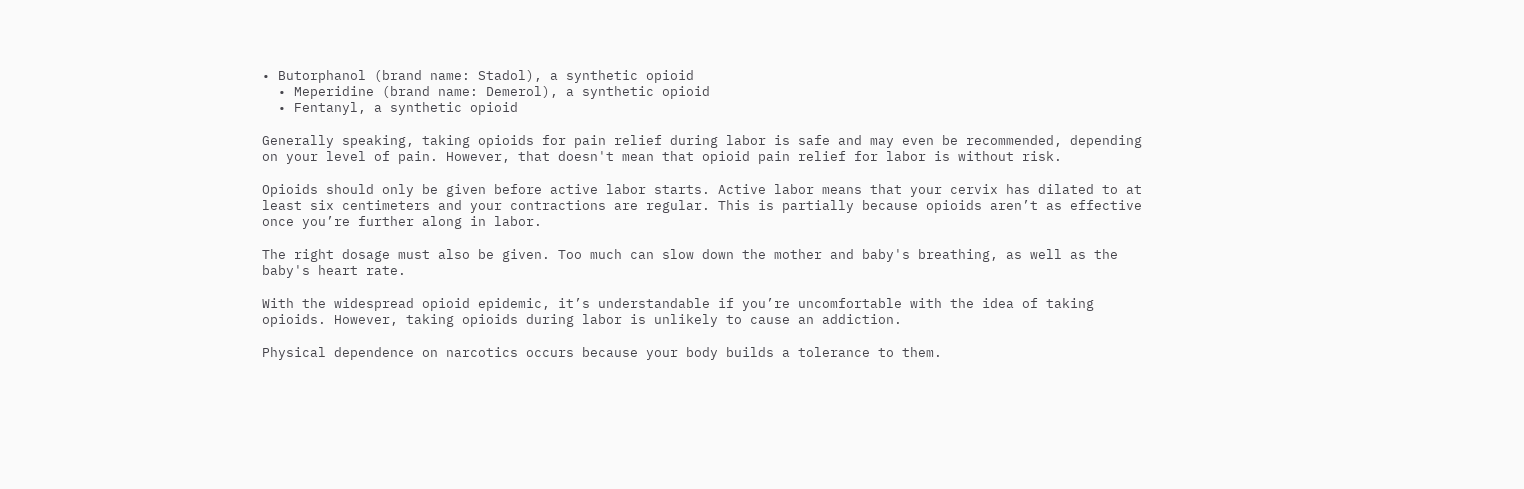• Butorphanol (brand name: Stadol), a synthetic opioid
  • Meperidine (brand name: Demerol), a synthetic opioid
  • Fentanyl, a synthetic opioid

Generally speaking, taking opioids for pain relief during labor is safe and may even be recommended, depending on your level of pain. However, that doesn't mean that opioid pain relief for labor is without risk.

Opioids should only be given before active labor starts. Active labor means that your cervix has dilated to at least six centimeters and your contractions are regular. This is partially because opioids aren’t as effective once you’re further along in labor.

The right dosage must also be given. Too much can slow down the mother and baby's breathing, as well as the baby's heart rate.

With the widespread opioid epidemic, it’s understandable if you’re uncomfortable with the idea of taking opioids. However, taking opioids during labor is unlikely to cause an addiction.

Physical dependence on narcotics occurs because your body builds a tolerance to them.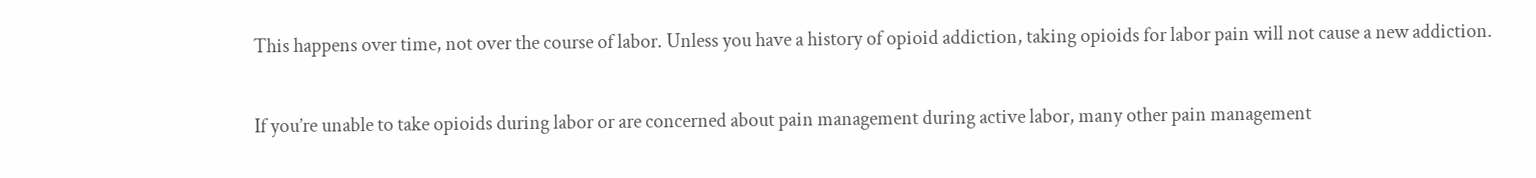This happens over time, not over the course of labor. Unless you have a history of opioid addiction, taking opioids for labor pain will not cause a new addiction.

If you’re unable to take opioids during labor or are concerned about pain management during active labor, many other pain management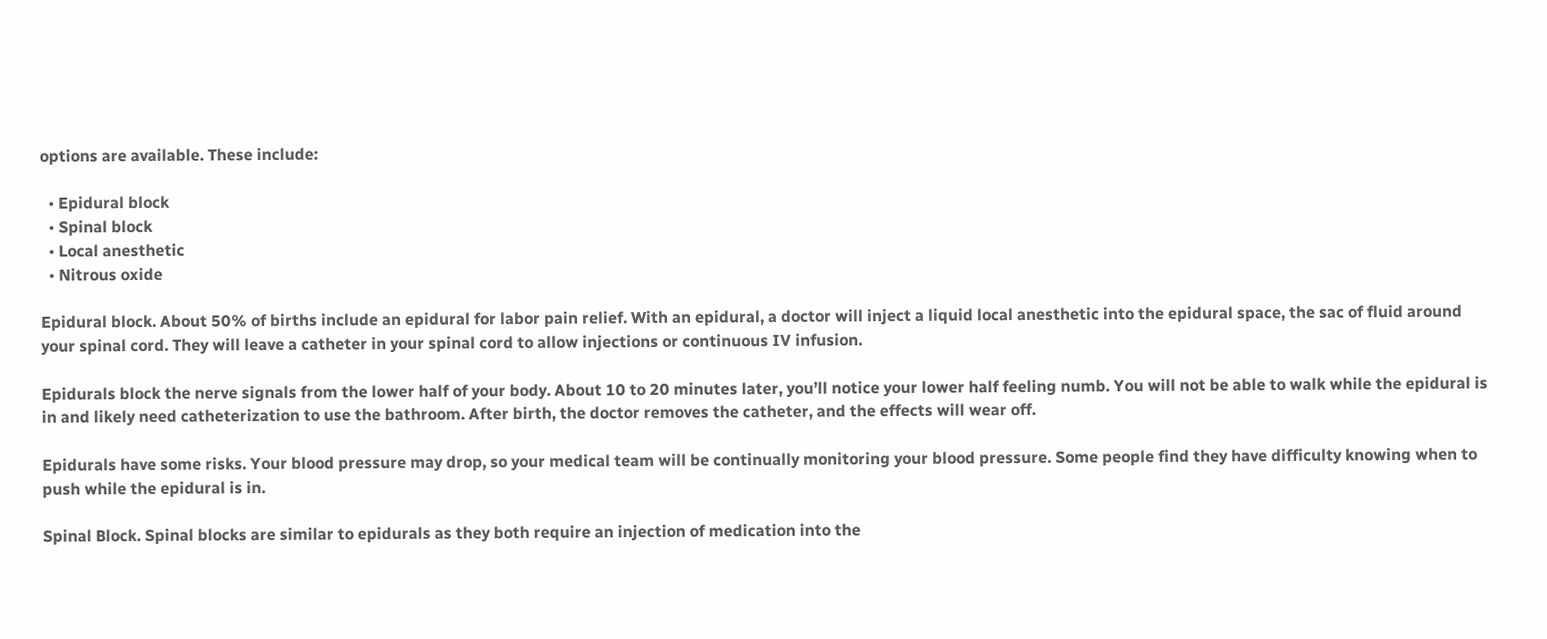options are available. These include:

  • Epidural block
  • Spinal block
  • Local anesthetic
  • Nitrous oxide

Epidural block. About 50% of births include an epidural for labor pain relief. With an epidural, a doctor will inject a liquid local anesthetic into the epidural space, the sac of fluid around your spinal cord. They will leave a catheter in your spinal cord to allow injections or continuous IV infusion.

Epidurals block the nerve signals from the lower half of your body. About 10 to 20 minutes later, you’ll notice your lower half feeling numb. You will not be able to walk while the epidural is in and likely need catheterization to use the bathroom. After birth, the doctor removes the catheter, and the effects will wear off.

Epidurals have some risks. Your blood pressure may drop, so your medical team will be continually monitoring your blood pressure. Some people find they have difficulty knowing when to push while the epidural is in.

Spinal Block. Spinal blocks are similar to epidurals as they both require an injection of medication into the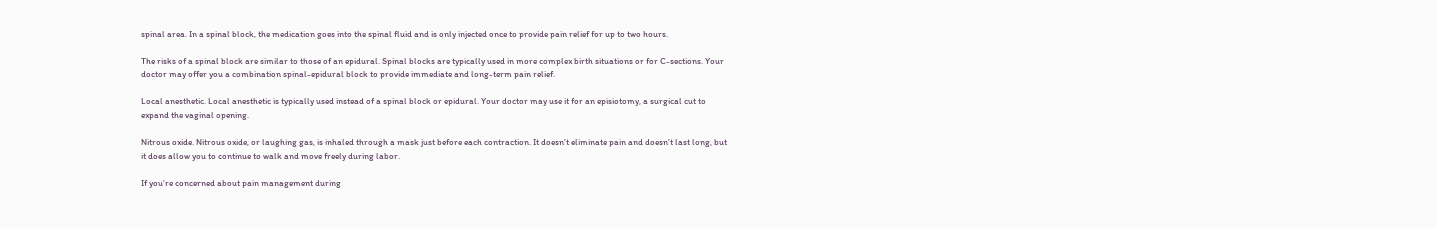spinal area. In a spinal block, the medication goes into the spinal fluid and is only injected once to provide pain relief for up to two hours.

The risks of a spinal block are similar to those of an epidural. Spinal blocks are typically used in more complex birth situations or for C-sections. Your doctor may offer you a combination spinal-epidural block to provide immediate and long-term pain relief.

Local anesthetic. Local anesthetic is typically used instead of a spinal block or epidural. Your doctor may use it for an episiotomy, a surgical cut to expand the vaginal opening.

Nitrous oxide. Nitrous oxide, or laughing gas, is inhaled through a mask just before each contraction. It doesn’t eliminate pain and doesn’t last long, but it does allow you to continue to walk and move freely during labor.

If you’re concerned about pain management during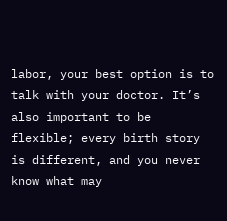labor, your best option is to talk with your doctor. It’s also important to be flexible; every birth story is different, and you never know what may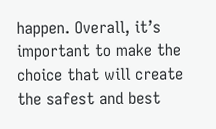happen. Overall, it’s important to make the choice that will create the safest and best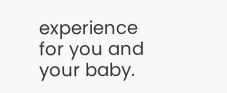experience for you and your baby.